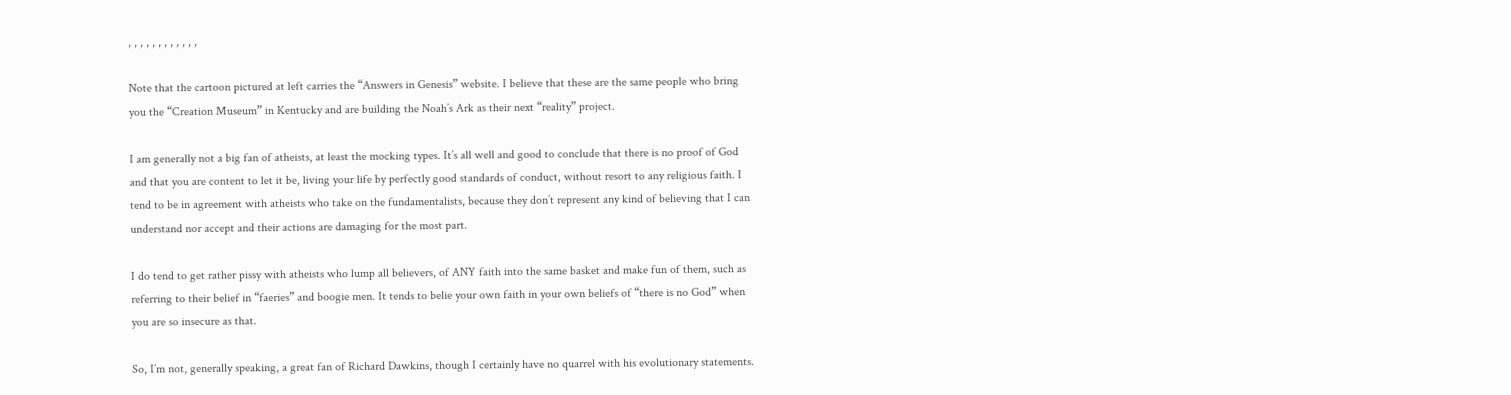, , , , , , , , , , , ,

Note that the cartoon pictured at left carries the “Answers in Genesis” website. I believe that these are the same people who bring you the “Creation Museum” in Kentucky and are building the Noah’s Ark as their next “reality” project.

I am generally not a big fan of atheists, at least the mocking types. It’s all well and good to conclude that there is no proof of God and that you are content to let it be, living your life by perfectly good standards of conduct, without resort to any religious faith. I tend to be in agreement with atheists who take on the fundamentalists, because they don’t represent any kind of believing that I can understand nor accept and their actions are damaging for the most part.

I do tend to get rather pissy with atheists who lump all believers, of ANY faith into the same basket and make fun of them, such as referring to their belief in “faeries” and boogie men. It tends to belie your own faith in your own beliefs of “there is no God” when you are so insecure as that.

So, I’m not, generally speaking, a great fan of Richard Dawkins, though I certainly have no quarrel with his evolutionary statements.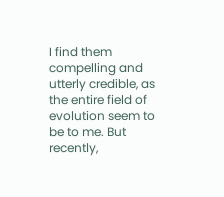I find them compelling and utterly credible, as the entire field of evolution seem to be to me. But recently,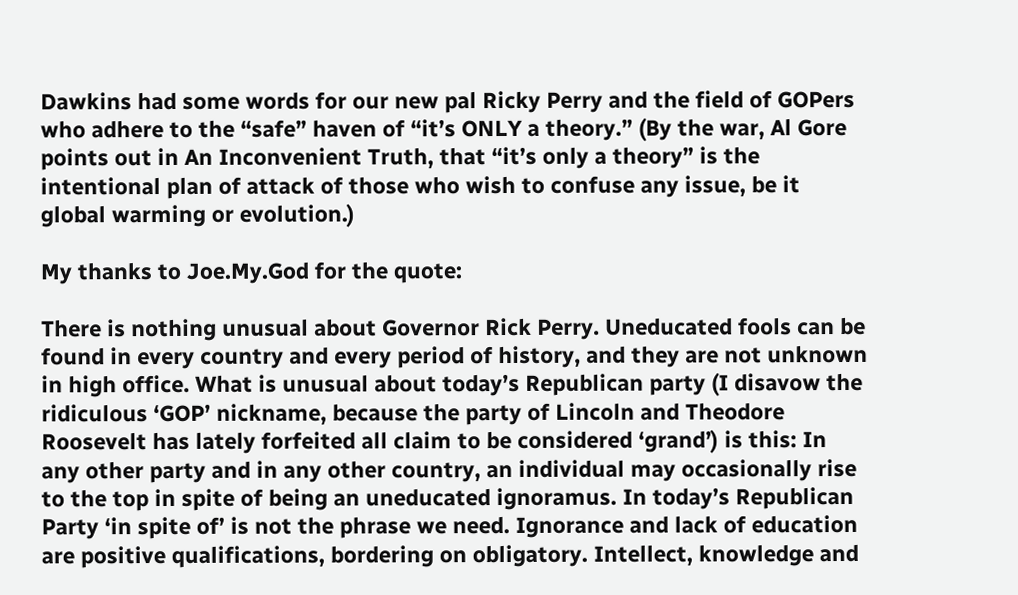Dawkins had some words for our new pal Ricky Perry and the field of GOPers who adhere to the “safe” haven of “it’s ONLY a theory.” (By the war, Al Gore points out in An Inconvenient Truth, that “it’s only a theory” is the intentional plan of attack of those who wish to confuse any issue, be it global warming or evolution.)

My thanks to Joe.My.God for the quote:

There is nothing unusual about Governor Rick Perry. Uneducated fools can be found in every country and every period of history, and they are not unknown in high office. What is unusual about today’s Republican party (I disavow the ridiculous ‘GOP’ nickname, because the party of Lincoln and Theodore Roosevelt has lately forfeited all claim to be considered ‘grand’) is this: In any other party and in any other country, an individual may occasionally rise to the top in spite of being an uneducated ignoramus. In today’s Republican Party ‘in spite of’ is not the phrase we need. Ignorance and lack of education are positive qualifications, bordering on obligatory. Intellect, knowledge and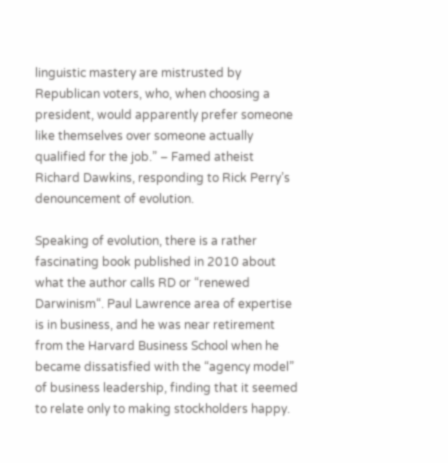linguistic mastery are mistrusted by Republican voters, who, when choosing a president, would apparently prefer someone like themselves over someone actually qualified for the job.” – Famed atheist Richard Dawkins, responding to Rick Perry’s denouncement of evolution.

Speaking of evolution, there is a rather fascinating book published in 2010 about what the author calls RD or “renewed Darwinism“. Paul Lawrence area of expertise is in business, and he was near retirement from the Harvard Business School when he became dissatisfied with the “agency model” of business leadership, finding that it seemed to relate only to making stockholders happy.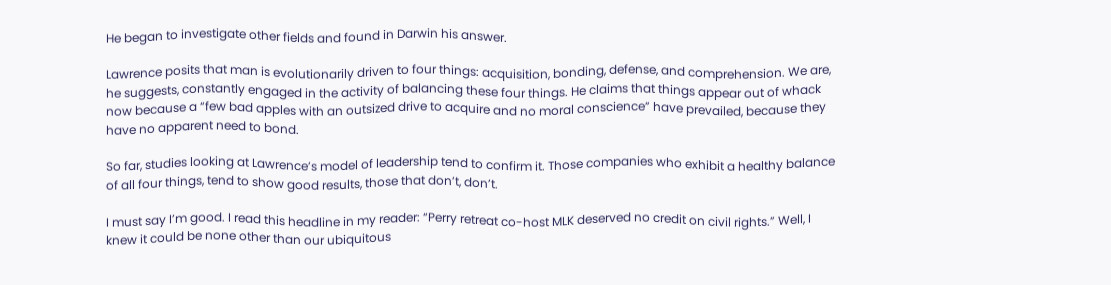He began to investigate other fields and found in Darwin his answer.

Lawrence posits that man is evolutionarily driven to four things: acquisition, bonding, defense, and comprehension. We are, he suggests, constantly engaged in the activity of balancing these four things. He claims that things appear out of whack now because a “few bad apples with an outsized drive to acquire and no moral conscience” have prevailed, because they have no apparent need to bond.

So far, studies looking at Lawrence’s model of leadership tend to confirm it. Those companies who exhibit a healthy balance of all four things, tend to show good results, those that don’t, don’t.

I must say I’m good. I read this headline in my reader: “Perry retreat co-host MLK deserved no credit on civil rights.” Well, I knew it could be none other than our ubiquitous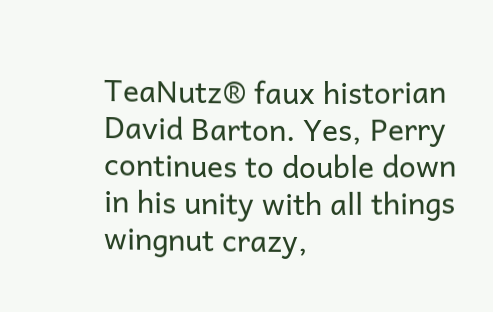TeaNutz® faux historian David Barton. Yes, Perry continues to double down in his unity with all things wingnut crazy,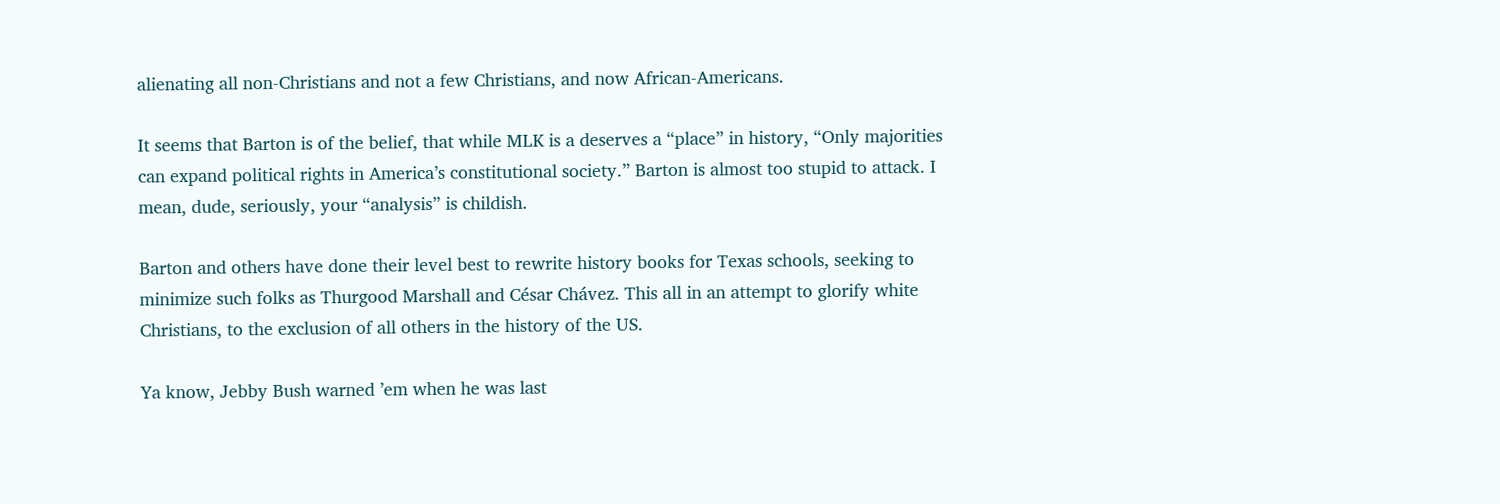alienating all non-Christians and not a few Christians, and now African-Americans.

It seems that Barton is of the belief, that while MLK is a deserves a “place” in history, “Only majorities can expand political rights in America’s constitutional society.” Barton is almost too stupid to attack. I mean, dude, seriously, your “analysis” is childish.

Barton and others have done their level best to rewrite history books for Texas schools, seeking to minimize such folks as Thurgood Marshall and César Chávez. This all in an attempt to glorify white Christians, to the exclusion of all others in the history of the US.

Ya know, Jebby Bush warned ’em when he was last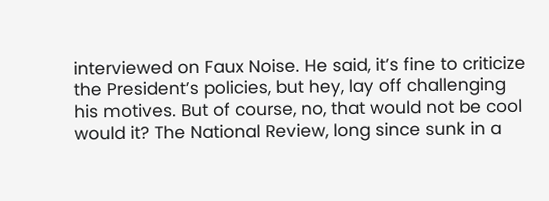interviewed on Faux Noise. He said, it’s fine to criticize the President’s policies, but hey, lay off challenging his motives. But of course, no, that would not be cool would it? The National Review, long since sunk in a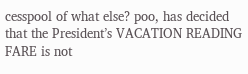cesspool of what else? poo, has decided that the President’s VACATION READING FARE is not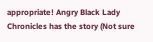appropriate! Angry Black Lady Chronicles has the story (Not sure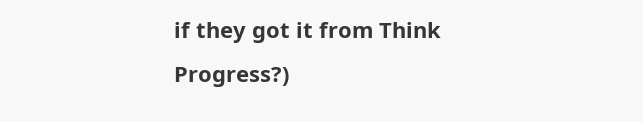if they got it from Think Progress?)